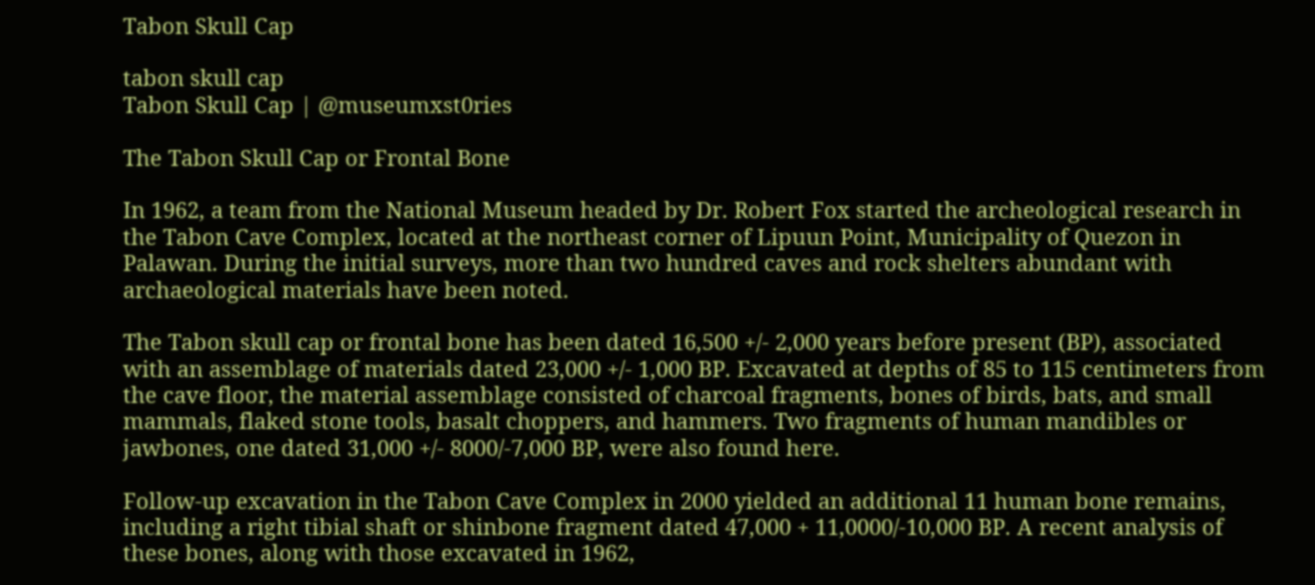Tabon Skull Cap

tabon skull cap
Tabon Skull Cap | @museumxst0ries

The Tabon Skull Cap or Frontal Bone

In 1962, a team from the National Museum headed by Dr. Robert Fox started the archeological research in the Tabon Cave Complex, located at the northeast corner of Lipuun Point, Municipality of Quezon in Palawan. During the initial surveys, more than two hundred caves and rock shelters abundant with archaeological materials have been noted.

The Tabon skull cap or frontal bone has been dated 16,500 +/- 2,000 years before present (BP), associated with an assemblage of materials dated 23,000 +/- 1,000 BP. Excavated at depths of 85 to 115 centimeters from the cave floor, the material assemblage consisted of charcoal fragments, bones of birds, bats, and small mammals, flaked stone tools, basalt choppers, and hammers. Two fragments of human mandibles or jawbones, one dated 31,000 +/- 8000/-7,000 BP, were also found here.

Follow-up excavation in the Tabon Cave Complex in 2000 yielded an additional 11 human bone remains, including a right tibial shaft or shinbone fragment dated 47,000 + 11,0000/-10,000 BP. A recent analysis of these bones, along with those excavated in 1962,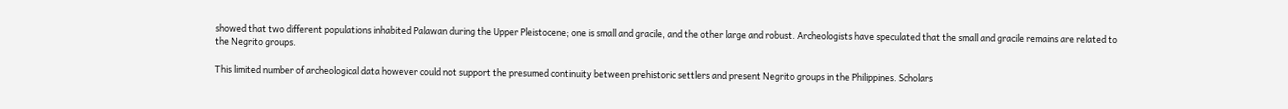showed that two different populations inhabited Palawan during the Upper Pleistocene; one is small and gracile, and the other large and robust. Archeologists have speculated that the small and gracile remains are related to the Negrito groups.

This limited number of archeological data however could not support the presumed continuity between prehistoric settlers and present Negrito groups in the Philippines. Scholars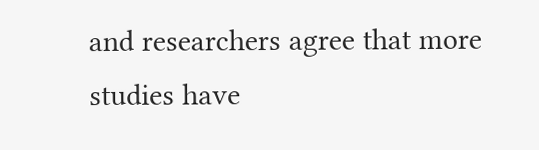and researchers agree that more studies have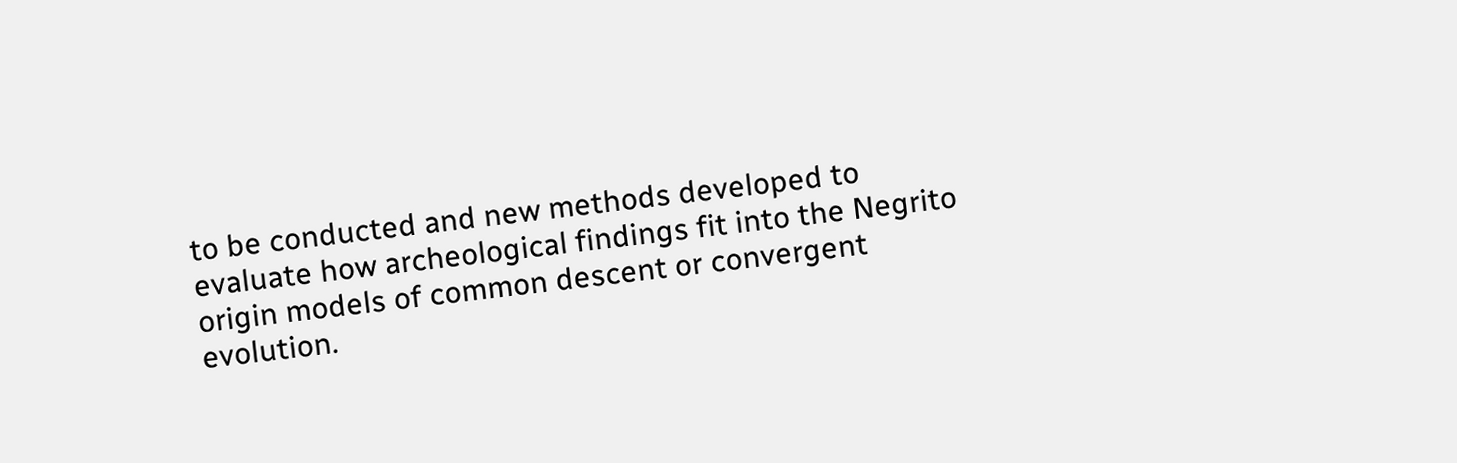to be conducted and new methods developed to evaluate how archeological findings fit into the Negrito origin models of common descent or convergent evolution.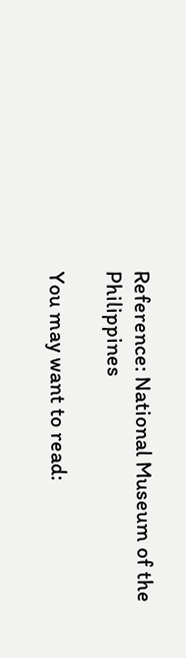Reference: National Museum of the Philippines

You may want to read: